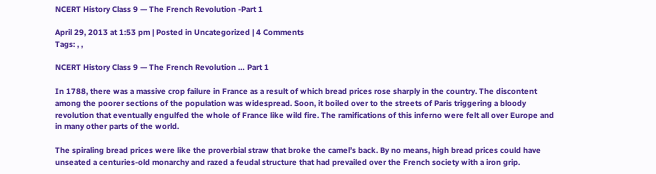NCERT History Class 9 — The French Revolution -Part 1

April 29, 2013 at 1:53 pm | Posted in Uncategorized | 4 Comments
Tags: , ,

NCERT History Class 9 — The French Revolution … Part 1

In 1788, there was a massive crop failure in France as a result of which bread prices rose sharply in the country. The discontent among the poorer sections of the population was widespread. Soon, it boiled over to the streets of Paris triggering a bloody revolution that eventually engulfed the whole of France like wild fire. The ramifications of this inferno were felt all over Europe and in many other parts of the world.

The spiraling bread prices were like the proverbial straw that broke the camel’s back. By no means, high bread prices could have unseated a centuries-old monarchy and razed a feudal structure that had prevailed over the French society with a iron grip.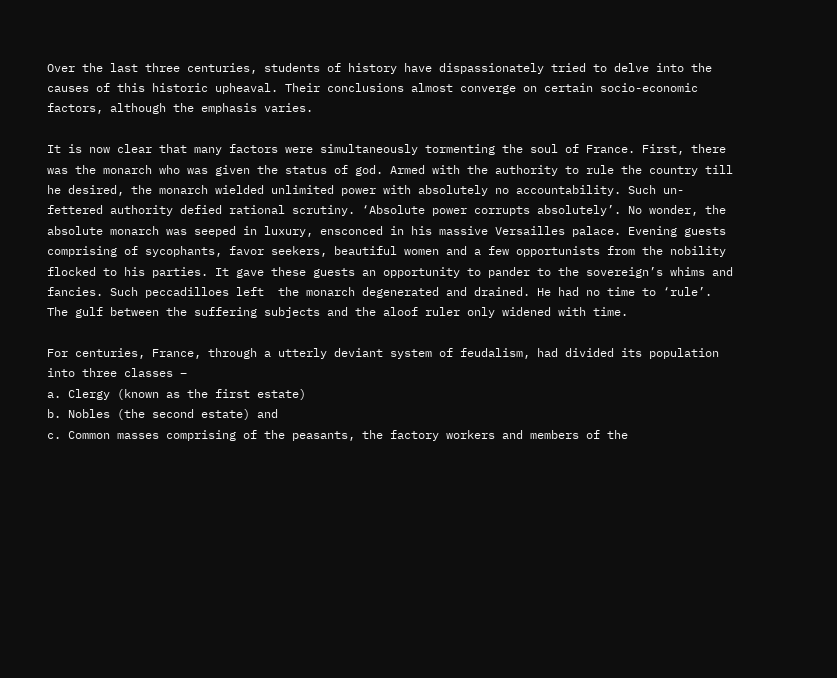Over the last three centuries, students of history have dispassionately tried to delve into the causes of this historic upheaval. Their conclusions almost converge on certain socio-economic factors, although the emphasis varies.

It is now clear that many factors were simultaneously tormenting the soul of France. First, there was the monarch who was given the status of god. Armed with the authority to rule the country till he desired, the monarch wielded unlimited power with absolutely no accountability. Such un-fettered authority defied rational scrutiny. ‘Absolute power corrupts absolutely’. No wonder, the absolute monarch was seeped in luxury, ensconced in his massive Versailles palace. Evening guests comprising of sycophants, favor seekers, beautiful women and a few opportunists from the nobility flocked to his parties. It gave these guests an opportunity to pander to the sovereign’s whims and fancies. Such peccadilloes left  the monarch degenerated and drained. He had no time to ‘rule’. The gulf between the suffering subjects and the aloof ruler only widened with time.

For centuries, France, through a utterly deviant system of feudalism, had divided its population into three classes –
a. Clergy (known as the first estate)
b. Nobles (the second estate) and
c. Common masses comprising of the peasants, the factory workers and members of the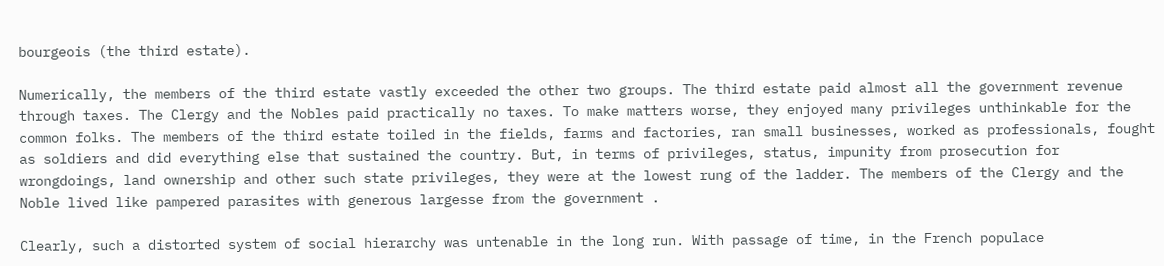bourgeois (the third estate).

Numerically, the members of the third estate vastly exceeded the other two groups. The third estate paid almost all the government revenue through taxes. The Clergy and the Nobles paid practically no taxes. To make matters worse, they enjoyed many privileges unthinkable for the common folks. The members of the third estate toiled in the fields, farms and factories, ran small businesses, worked as professionals, fought as soldiers and did everything else that sustained the country. But, in terms of privileges, status, impunity from prosecution for wrongdoings, land ownership and other such state privileges, they were at the lowest rung of the ladder. The members of the Clergy and the Noble lived like pampered parasites with generous largesse from the government .

Clearly, such a distorted system of social hierarchy was untenable in the long run. With passage of time, in the French populace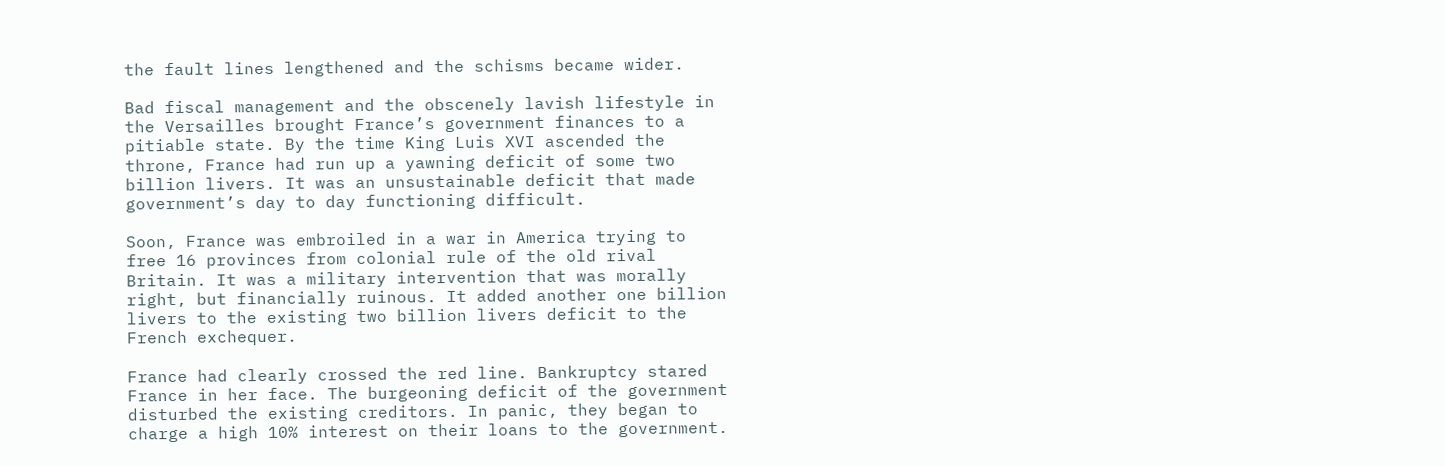the fault lines lengthened and the schisms became wider.

Bad fiscal management and the obscenely lavish lifestyle in the Versailles brought France’s government finances to a pitiable state. By the time King Luis XVI ascended the throne, France had run up a yawning deficit of some two billion livers. It was an unsustainable deficit that made government’s day to day functioning difficult.

Soon, France was embroiled in a war in America trying to free 16 provinces from colonial rule of the old rival Britain. It was a military intervention that was morally right, but financially ruinous. It added another one billion livers to the existing two billion livers deficit to the French exchequer.

France had clearly crossed the red line. Bankruptcy stared France in her face. The burgeoning deficit of the government disturbed the existing creditors. In panic, they began to charge a high 10% interest on their loans to the government.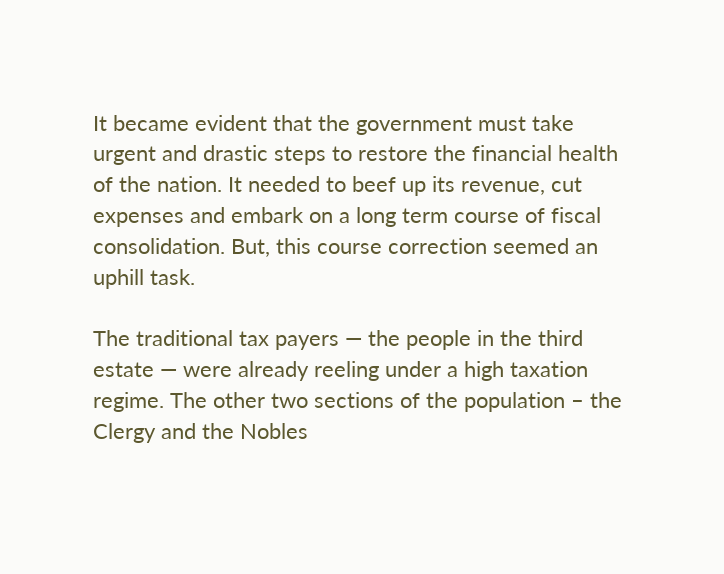It became evident that the government must take urgent and drastic steps to restore the financial health of the nation. It needed to beef up its revenue, cut expenses and embark on a long term course of fiscal consolidation. But, this course correction seemed an uphill task.

The traditional tax payers — the people in the third estate — were already reeling under a high taxation regime. The other two sections of the population – the Clergy and the Nobles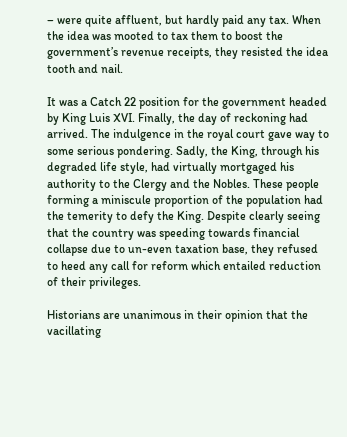– were quite affluent, but hardly paid any tax. When the idea was mooted to tax them to boost the government’s revenue receipts, they resisted the idea tooth and nail.

It was a Catch 22 position for the government headed by King Luis XVI. Finally, the day of reckoning had arrived. The indulgence in the royal court gave way to some serious pondering. Sadly, the King, through his degraded life style, had virtually mortgaged his authority to the Clergy and the Nobles. These people forming a miniscule proportion of the population had the temerity to defy the King. Despite clearly seeing that the country was speeding towards financial collapse due to un-even taxation base, they refused to heed any call for reform which entailed reduction of their privileges.

Historians are unanimous in their opinion that the vacillating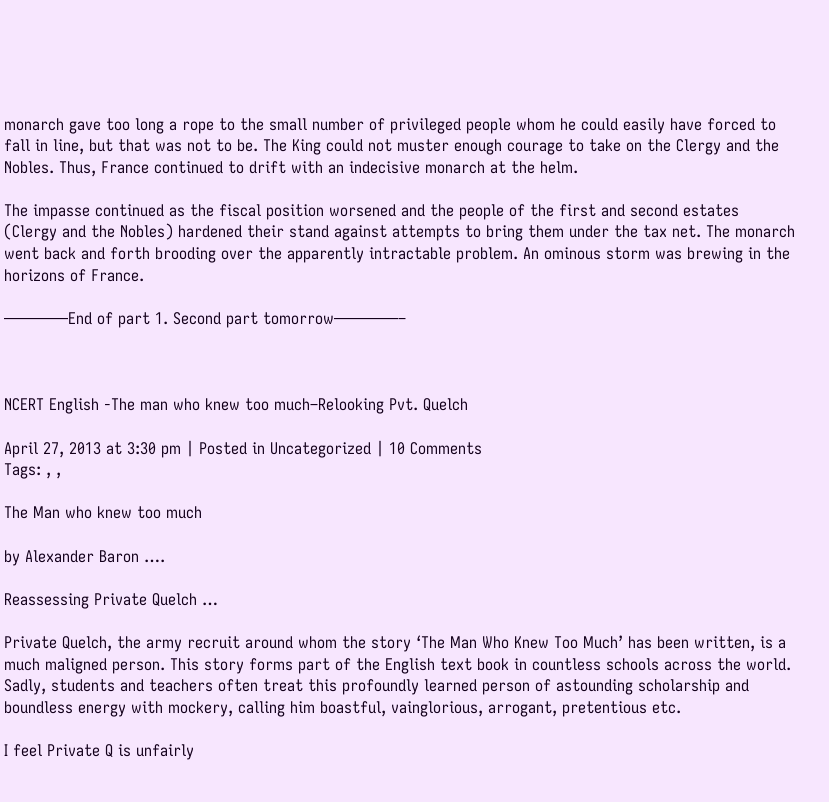monarch gave too long a rope to the small number of privileged people whom he could easily have forced to fall in line, but that was not to be. The King could not muster enough courage to take on the Clergy and the Nobles. Thus, France continued to drift with an indecisive monarch at the helm.

The impasse continued as the fiscal position worsened and the people of the first and second estates (Clergy and the Nobles) hardened their stand against attempts to bring them under the tax net. The monarch went back and forth brooding over the apparently intractable problem. An ominous storm was brewing in the horizons of France.

————End of part 1. Second part tomorrow————–



NCERT English -The man who knew too much–Relooking Pvt. Quelch

April 27, 2013 at 3:30 pm | Posted in Uncategorized | 10 Comments
Tags: , ,

The Man who knew too much

by Alexander Baron ….

Reassessing Private Quelch …

Private Quelch, the army recruit around whom the story ‘The Man Who Knew Too Much’ has been written, is a much maligned person. This story forms part of the English text book in countless schools across the world. Sadly, students and teachers often treat this profoundly learned person of astounding scholarship and boundless energy with mockery, calling him boastful, vainglorious, arrogant, pretentious etc.

I feel Private Q is unfairly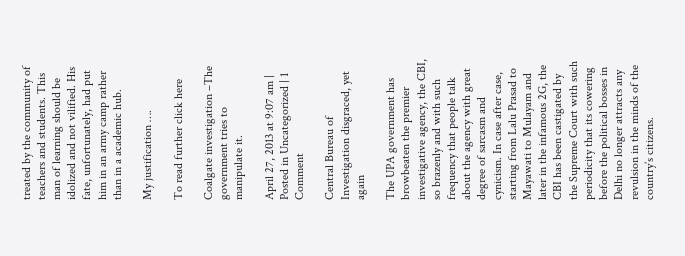treated by the community of teachers and students. This man of learning should be idolized and not vilified. His fate, unfortunately, had put him in an army camp rather than in a academic hub.

My justification ….

To read further click here

Coalgate investigation –The government tries to manipulate it.

April 27, 2013 at 9:07 am | Posted in Uncategorized | 1 Comment

Central Bureau of Investigation disgraced, yet again

The UPA government has browbeaten the premier investigative agency, the CBI, so brazenly and with such frequency that people talk about the agency with great degree of sarcasm and cynicism. In case after case, starting from Lalu Prasad to Mayawati to Mulayam and later in the infamous 2G, the CBI has been castigated by the Supreme Court with such periodicity that its cowering before the political bosses in Delhi no longer attracts any revulsion in the minds of the country’s citizens.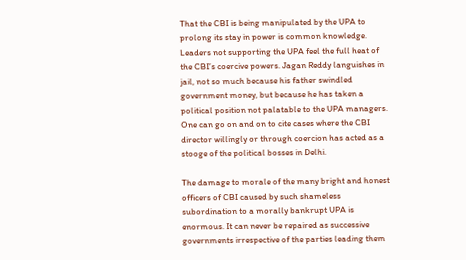That the CBI is being manipulated by the UPA to prolong its stay in power is common knowledge. Leaders not supporting the UPA feel the full heat of the CBI’s coercive powers. Jagan Reddy languishes in jail, not so much because his father swindled government money, but because he has taken a political position not palatable to the UPA managers. One can go on and on to cite cases where the CBI director willingly or through coercion has acted as a stooge of the political bosses in Delhi.

The damage to morale of the many bright and honest officers of CBI caused by such shameless subordination to a morally bankrupt UPA is enormous. It can never be repaired as successive governments irrespective of the parties leading them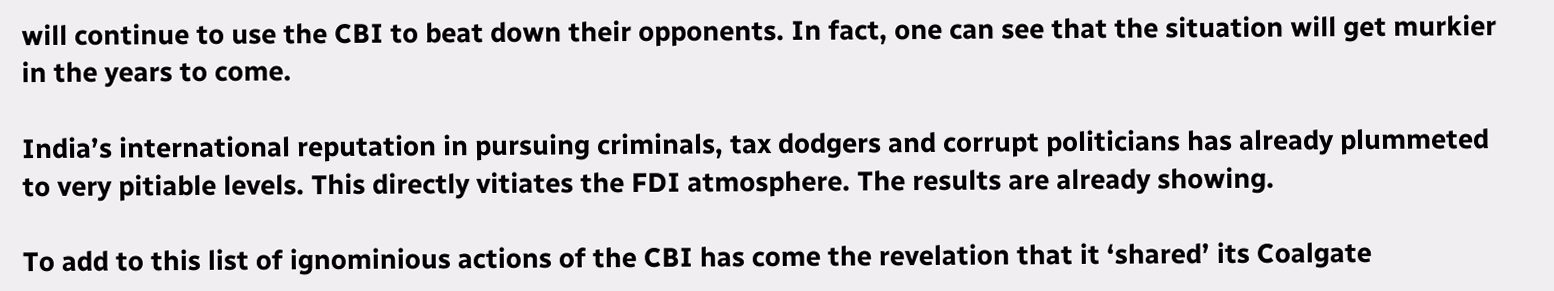will continue to use the CBI to beat down their opponents. In fact, one can see that the situation will get murkier in the years to come.

India’s international reputation in pursuing criminals, tax dodgers and corrupt politicians has already plummeted to very pitiable levels. This directly vitiates the FDI atmosphere. The results are already showing.

To add to this list of ignominious actions of the CBI has come the revelation that it ‘shared’ its Coalgate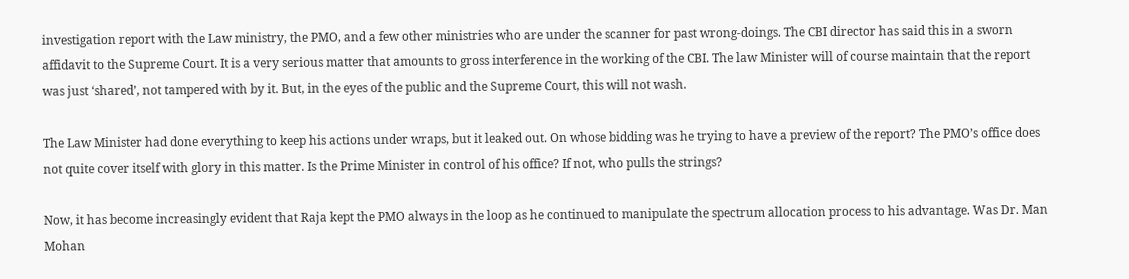investigation report with the Law ministry, the PMO, and a few other ministries who are under the scanner for past wrong-doings. The CBI director has said this in a sworn affidavit to the Supreme Court. It is a very serious matter that amounts to gross interference in the working of the CBI. The law Minister will of course maintain that the report was just ‘shared’, not tampered with by it. But, in the eyes of the public and the Supreme Court, this will not wash.

The Law Minister had done everything to keep his actions under wraps, but it leaked out. On whose bidding was he trying to have a preview of the report? The PMO’s office does not quite cover itself with glory in this matter. Is the Prime Minister in control of his office? If not, who pulls the strings?

Now, it has become increasingly evident that Raja kept the PMO always in the loop as he continued to manipulate the spectrum allocation process to his advantage. Was Dr. Man Mohan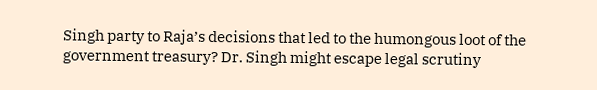Singh party to Raja’s decisions that led to the humongous loot of the government treasury? Dr. Singh might escape legal scrutiny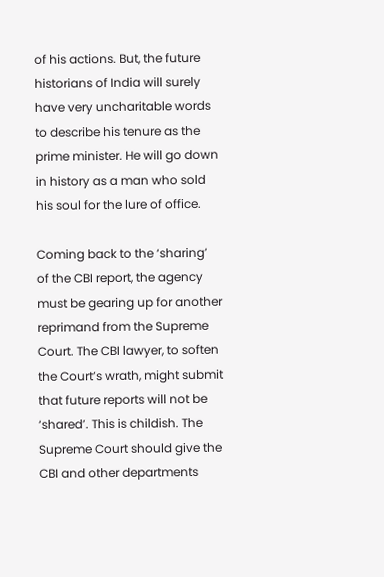of his actions. But, the future historians of India will surely have very uncharitable words to describe his tenure as the prime minister. He will go down in history as a man who sold his soul for the lure of office.

Coming back to the ‘sharing’ of the CBI report, the agency must be gearing up for another reprimand from the Supreme Court. The CBI lawyer, to soften the Court’s wrath, might submit that future reports will not be ‘shared’. This is childish. The Supreme Court should give the CBI and other departments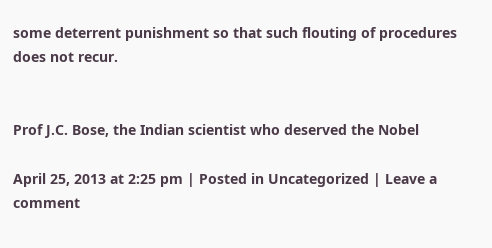some deterrent punishment so that such flouting of procedures does not recur.


Prof J.C. Bose, the Indian scientist who deserved the Nobel

April 25, 2013 at 2:25 pm | Posted in Uncategorized | Leave a comment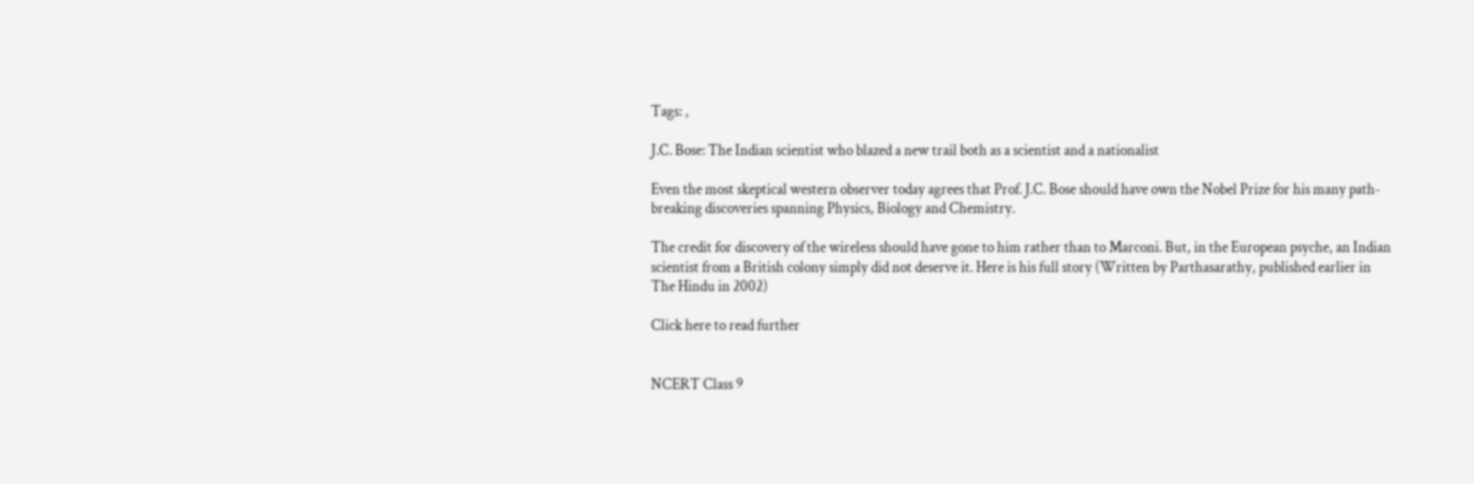Tags: ,

J.C. Bose: The Indian scientist who blazed a new trail both as a scientist and a nationalist

Even the most skeptical western observer today agrees that Prof. J.C. Bose should have own the Nobel Prize for his many path-breaking discoveries spanning Physics, Biology and Chemistry.

The credit for discovery of the wireless should have gone to him rather than to Marconi. But, in the European psyche, an Indian scientist from a British colony simply did not deserve it. Here is his full story (Written by Parthasarathy, published earlier in The Hindu in 2002)

Click here to read further


NCERT Class 9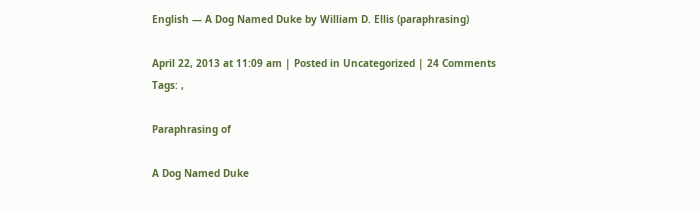English — A Dog Named Duke by William D. Ellis (paraphrasing)

April 22, 2013 at 11:09 am | Posted in Uncategorized | 24 Comments
Tags: ,

Paraphrasing of

A Dog Named Duke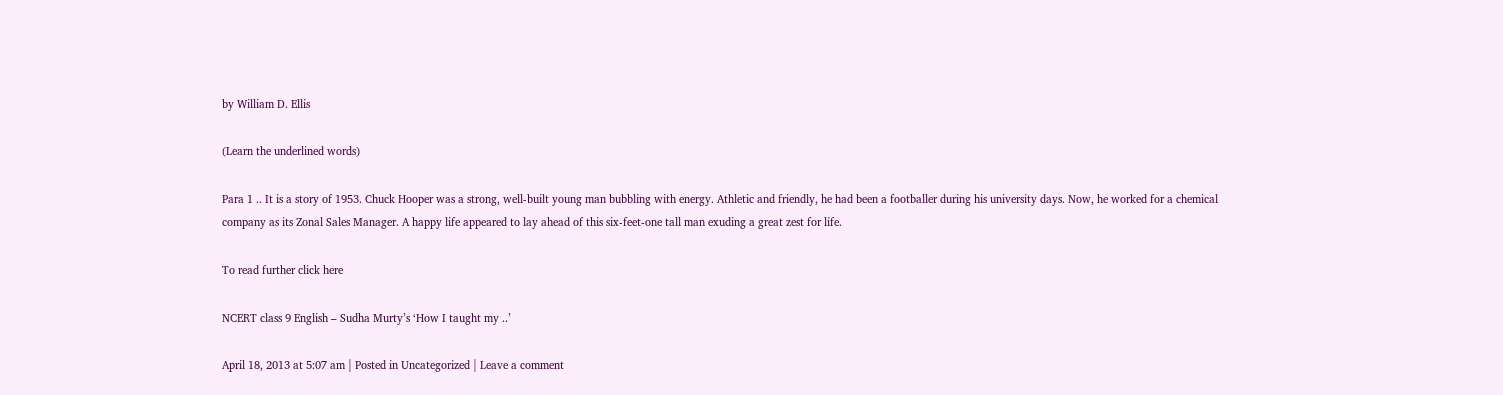by William D. Ellis

(Learn the underlined words)

Para 1 .. It is a story of 1953. Chuck Hooper was a strong, well-built young man bubbling with energy. Athletic and friendly, he had been a footballer during his university days. Now, he worked for a chemical company as its Zonal Sales Manager. A happy life appeared to lay ahead of this six-feet-one tall man exuding a great zest for life.

To read further click here

NCERT class 9 English – Sudha Murty’s ‘How I taught my ..’

April 18, 2013 at 5:07 am | Posted in Uncategorized | Leave a comment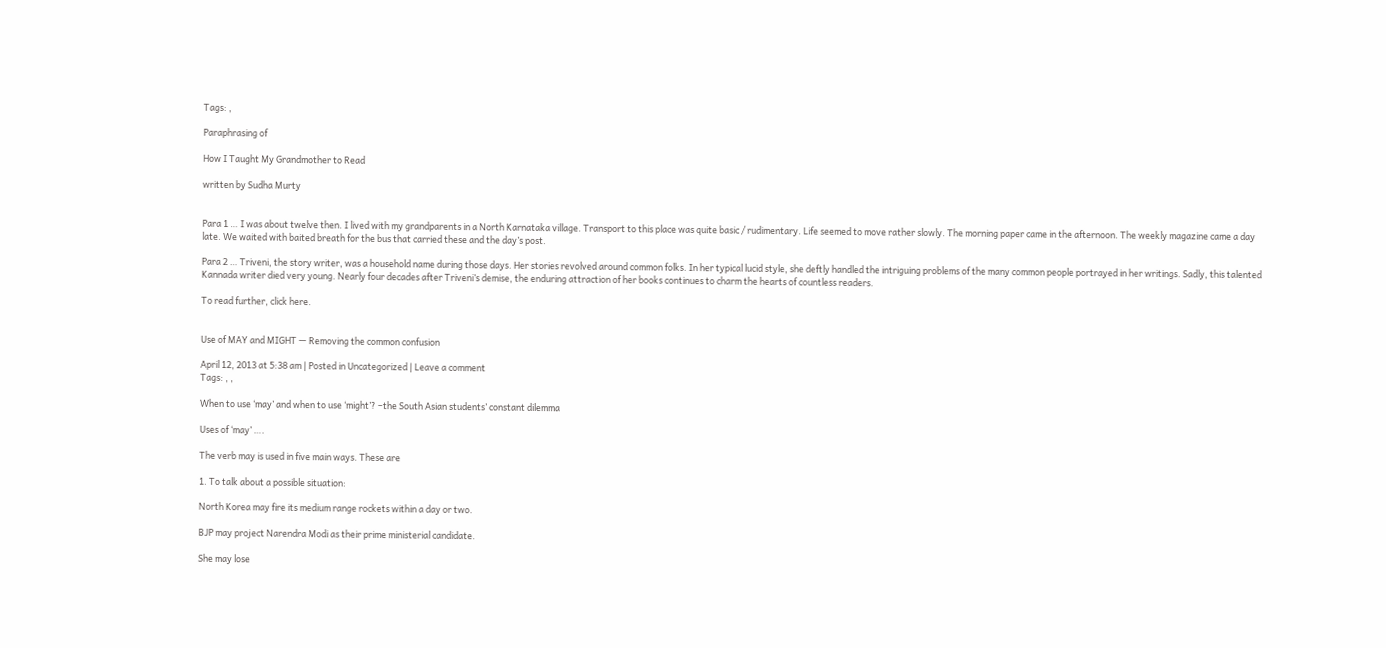Tags: ,

Paraphrasing of

How I Taught My Grandmother to Read

written by Sudha Murty


Para 1 … I was about twelve then. I lived with my grandparents in a North Karnataka village. Transport to this place was quite basic / rudimentary. Life seemed to move rather slowly. The morning paper came in the afternoon. The weekly magazine came a day late. We waited with baited breath for the bus that carried these and the day’s post.

Para 2 … Triveni, the story writer, was a household name during those days. Her stories revolved around common folks. In her typical lucid style, she deftly handled the intriguing problems of the many common people portrayed in her writings. Sadly, this talented Kannada writer died very young. Nearly four decades after Triveni’s demise, the enduring attraction of her books continues to charm the hearts of countless readers.

To read further, click here.


Use of MAY and MIGHT — Removing the common confusion

April 12, 2013 at 5:38 am | Posted in Uncategorized | Leave a comment
Tags: , ,

When to use ‘may’ and when to use ‘might’? –the South Asian students’ constant dilemma

Uses of ‘may’ ….

The verb may is used in five main ways. These are

1. To talk about a possible situation:

North Korea may fire its medium range rockets within a day or two.

BJP may project Narendra Modi as their prime ministerial candidate.

She may lose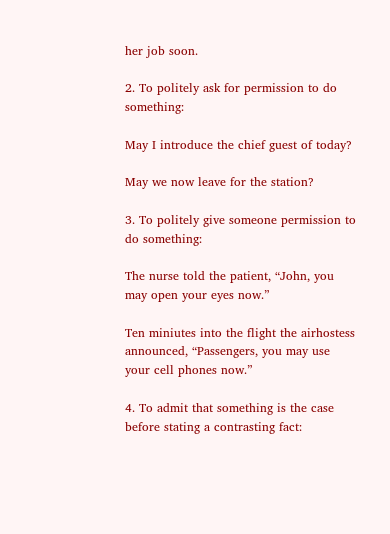her job soon.

2. To politely ask for permission to do something:

May I introduce the chief guest of today?

May we now leave for the station?

3. To politely give someone permission to do something:

The nurse told the patient, “John, you may open your eyes now.”

Ten miniutes into the flight the airhostess announced, “Passengers, you may use your cell phones now.”

4. To admit that something is the case before stating a contrasting fact: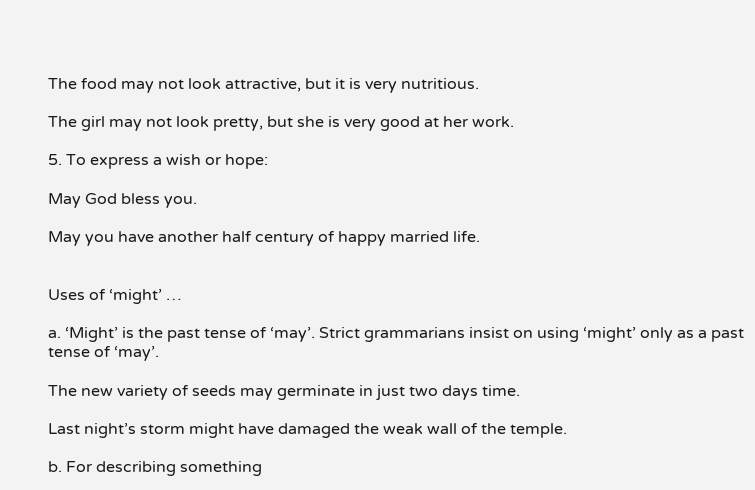The food may not look attractive, but it is very nutritious.

The girl may not look pretty, but she is very good at her work.

5. To express a wish or hope:

May God bless you.

May you have another half century of happy married life.


Uses of ‘might’ …

a. ‘Might’ is the past tense of ‘may’. Strict grammarians insist on using ‘might’ only as a past tense of ‘may’.

The new variety of seeds may germinate in just two days time.

Last night’s storm might have damaged the weak wall of the temple.

b. For describing something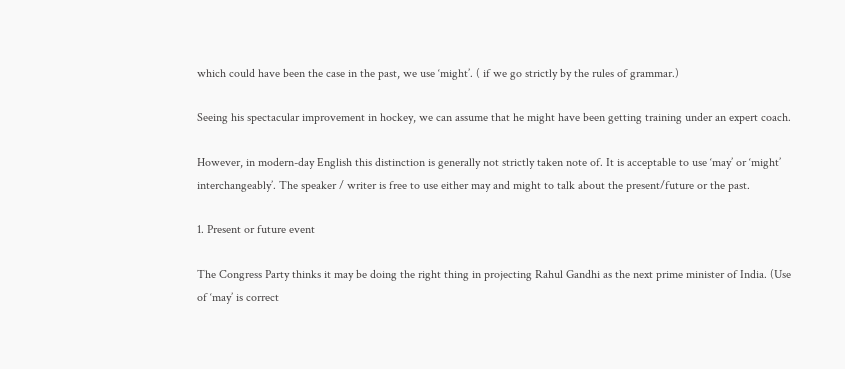which could have been the case in the past, we use ‘might’. ( if we go strictly by the rules of grammar.)

Seeing his spectacular improvement in hockey, we can assume that he might have been getting training under an expert coach.

However, in modern-day English this distinction is generally not strictly taken note of. It is acceptable to use ‘may’ or ‘might’ interchangeably’. The speaker / writer is free to use either may and might to talk about the present/future or the past.

1. Present or future event

The Congress Party thinks it may be doing the right thing in projecting Rahul Gandhi as the next prime minister of India. (Use of ‘may’ is correct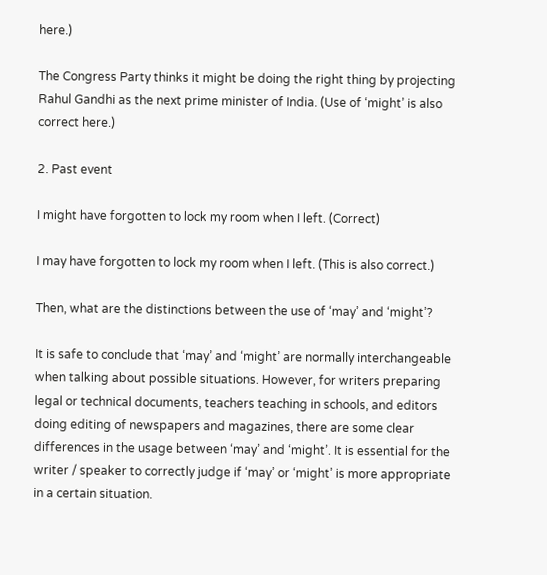here.)

The Congress Party thinks it might be doing the right thing by projecting Rahul Gandhi as the next prime minister of India. (Use of ‘might’ is also correct here.)

2. Past event

I might have forgotten to lock my room when I left. (Correct)

I may have forgotten to lock my room when I left. (This is also correct.)

Then, what are the distinctions between the use of ‘may’ and ‘might’?

It is safe to conclude that ‘may’ and ‘might’ are normally interchangeable when talking about possible situations. However, for writers preparing legal or technical documents, teachers teaching in schools, and editors doing editing of newspapers and magazines, there are some clear differences in the usage between ‘may’ and ‘might’. It is essential for the writer / speaker to correctly judge if ‘may’ or ‘might’ is more appropriate in a certain situation.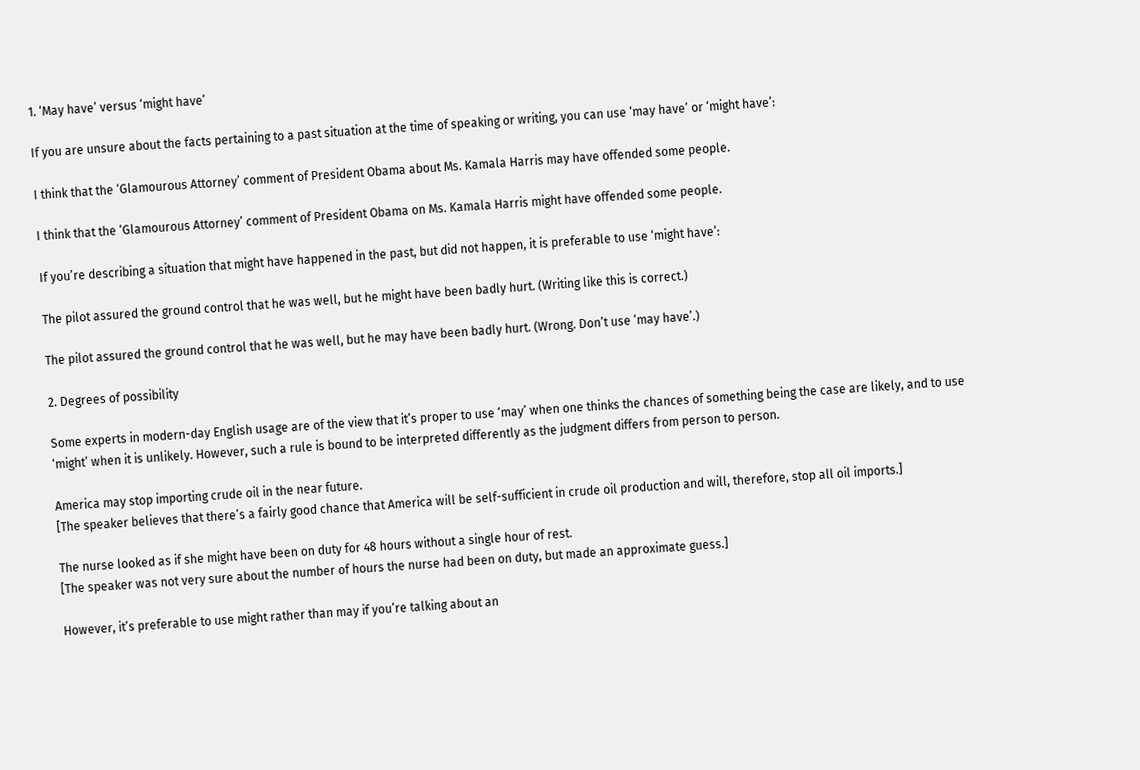1. ‘May have’ versus ‘might have’

If you are unsure about the facts pertaining to a past situation at the time of speaking or writing, you can use ‘may have’ or ‘might have’:

I think that the ‘Glamourous Attorney’ comment of President Obama about Ms. Kamala Harris may have offended some people.

I think that the ‘Glamourous Attorney’ comment of President Obama on Ms. Kamala Harris might have offended some people.

If you’re describing a situation that might have happened in the past, but did not happen, it is preferable to use ‘might have’:

The pilot assured the ground control that he was well, but he might have been badly hurt. (Writing like this is correct.)

The pilot assured the ground control that he was well, but he may have been badly hurt. (Wrong. Don’t use ‘may have’.)

2. Degrees of possibility

Some experts in modern-day English usage are of the view that it’s proper to use ‘may’ when one thinks the chances of something being the case are likely, and to use ‘might’ when it is unlikely. However, such a rule is bound to be interpreted differently as the judgment differs from person to person.

America may stop importing crude oil in the near future.
[The speaker believes that there’s a fairly good chance that America will be self-sufficient in crude oil production and will, therefore, stop all oil imports.]

The nurse looked as if she might have been on duty for 48 hours without a single hour of rest.
[The speaker was not very sure about the number of hours the nurse had been on duty, but made an approximate guess.]

However, it’s preferable to use might rather than may if you’re talking about an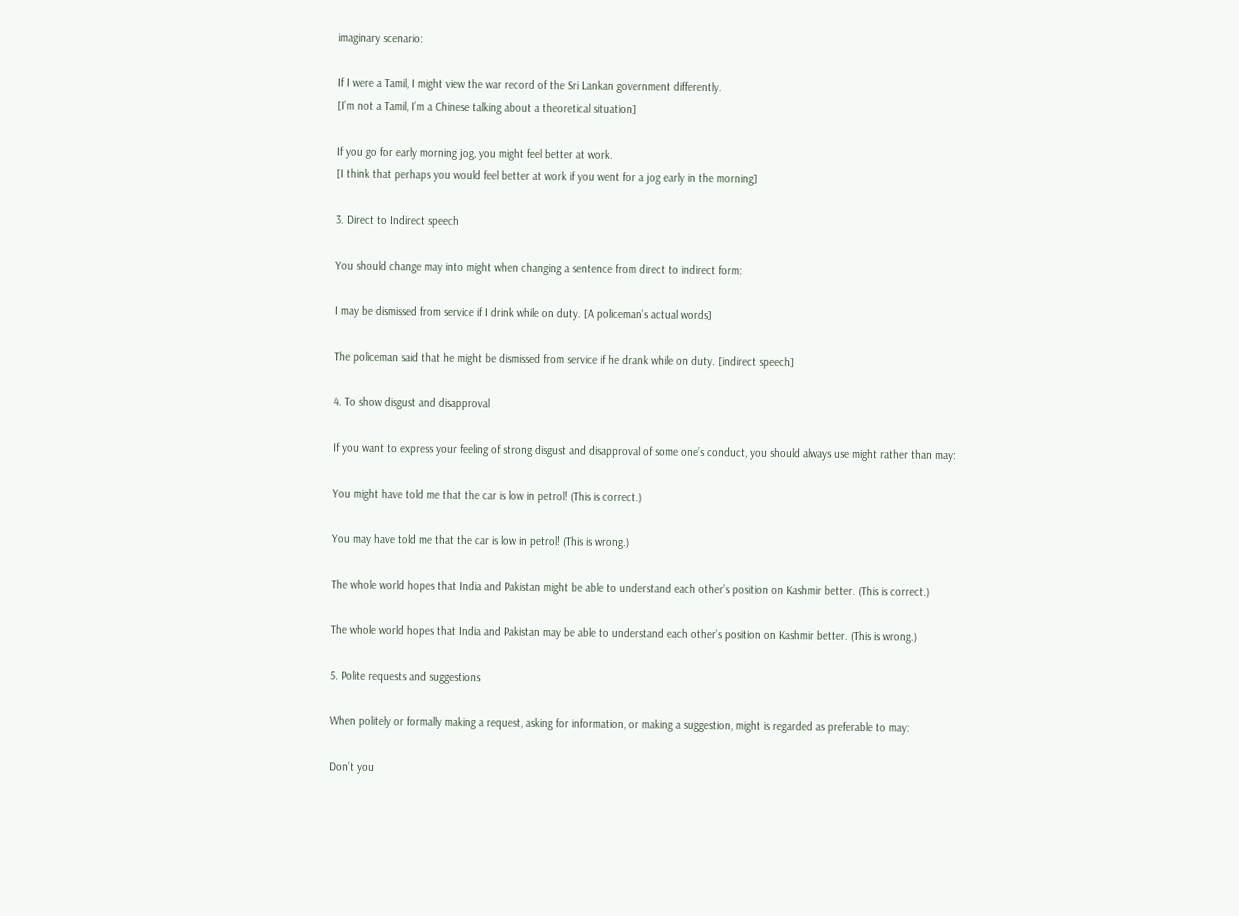imaginary scenario:

If I were a Tamil, I might view the war record of the Sri Lankan government differently.
[I’m not a Tamil, I’m a Chinese talking about a theoretical situation]

If you go for early morning jog, you might feel better at work.
[I think that perhaps you would feel better at work if you went for a jog early in the morning]

3. Direct to Indirect speech

You should change may into might when changing a sentence from direct to indirect form:

I may be dismissed from service if I drink while on duty. [A policeman’s actual words]

The policeman said that he might be dismissed from service if he drank while on duty. [indirect speech]

4. To show disgust and disapproval

If you want to express your feeling of strong disgust and disapproval of some one’s conduct, you should always use might rather than may:

You might have told me that the car is low in petrol! (This is correct.)

You may have told me that the car is low in petrol! (This is wrong.)

The whole world hopes that India and Pakistan might be able to understand each other’s position on Kashmir better. (This is correct.)

The whole world hopes that India and Pakistan may be able to understand each other’s position on Kashmir better. (This is wrong.)

5. Polite requests and suggestions

When politely or formally making a request, asking for information, or making a suggestion, might is regarded as preferable to may:

Don’t you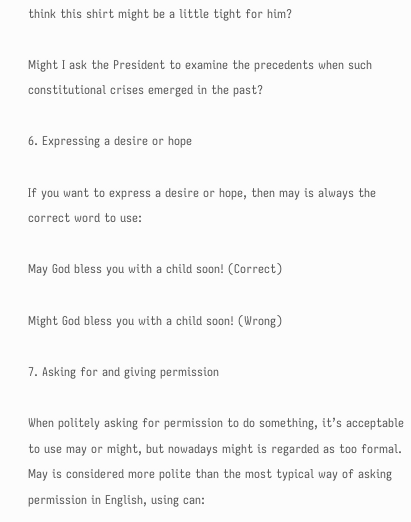think this shirt might be a little tight for him?

Might I ask the President to examine the precedents when such constitutional crises emerged in the past?

6. Expressing a desire or hope

If you want to express a desire or hope, then may is always the correct word to use:

May God bless you with a child soon! (Correct)

Might God bless you with a child soon! (Wrong)

7. Asking for and giving permission

When politely asking for permission to do something, it’s acceptable to use may or might, but nowadays might is regarded as too formal. May is considered more polite than the most typical way of asking permission in English, using can: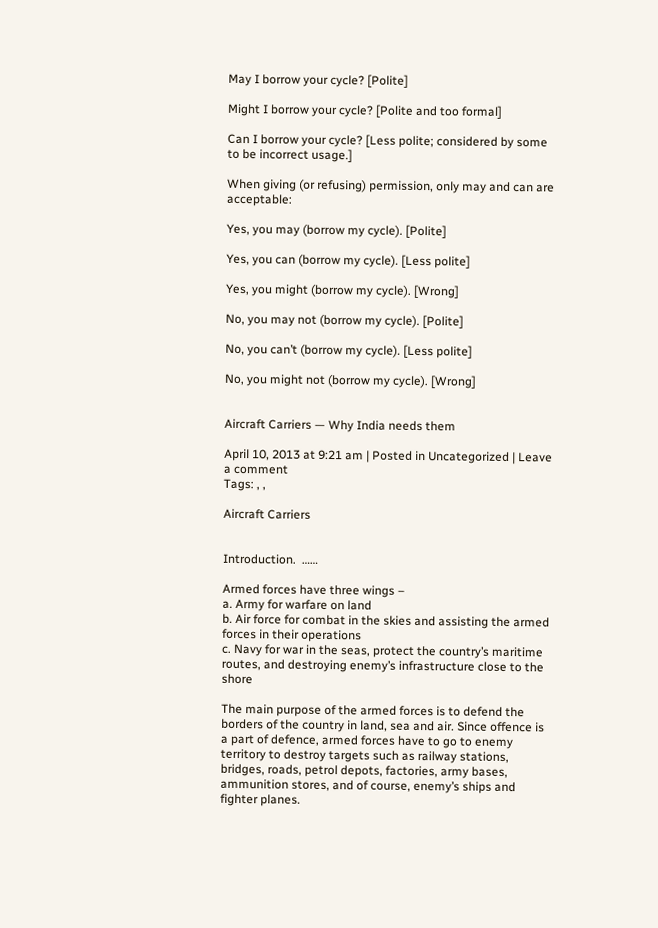May I borrow your cycle? [Polite]

Might I borrow your cycle? [Polite and too formal]

Can I borrow your cycle? [Less polite; considered by some to be incorrect usage.]

When giving (or refusing) permission, only may and can are acceptable:

Yes, you may (borrow my cycle). [Polite]

Yes, you can (borrow my cycle). [Less polite]

Yes, you might (borrow my cycle). [Wrong]

No, you may not (borrow my cycle). [Polite]

No, you can’t (borrow my cycle). [Less polite]

No, you might not (borrow my cycle). [Wrong]


Aircraft Carriers — Why India needs them

April 10, 2013 at 9:21 am | Posted in Uncategorized | Leave a comment
Tags: , ,

Aircraft Carriers


Introduction.  ……

Armed forces have three wings –
a. Army for warfare on land
b. Air force for combat in the skies and assisting the armed forces in their operations
c. Navy for war in the seas, protect the country’s maritime routes, and destroying enemy’s infrastructure close to the shore

The main purpose of the armed forces is to defend the borders of the country in land, sea and air. Since offence is a part of defence, armed forces have to go to enemy territory to destroy targets such as railway stations, bridges, roads, petrol depots, factories, army bases, ammunition stores, and of course, enemy’s ships and fighter planes.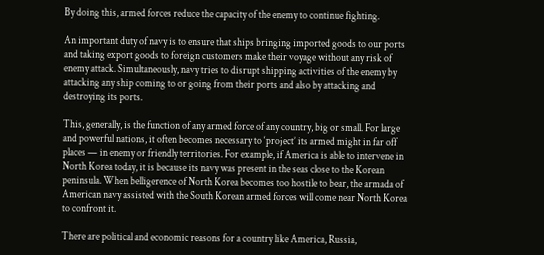By doing this, armed forces reduce the capacity of the enemy to continue fighting.

An important duty of navy is to ensure that ships bringing imported goods to our ports and taking export goods to foreign customers make their voyage without any risk of enemy attack. Simultaneously, navy tries to disrupt shipping activities of the enemy by attacking any ship coming to or going from their ports and also by attacking and destroying its ports.

This, generally, is the function of any armed force of any country, big or small. For large and powerful nations, it often becomes necessary to ‘project’ its armed might in far off places — in enemy or friendly territories. For example, if America is able to intervene in North Korea today, it is because its navy was present in the seas close to the Korean peninsula. When belligerence of North Korea becomes too hostile to bear, the armada of American navy assisted with the South Korean armed forces will come near North Korea to confront it.

There are political and economic reasons for a country like America, Russia,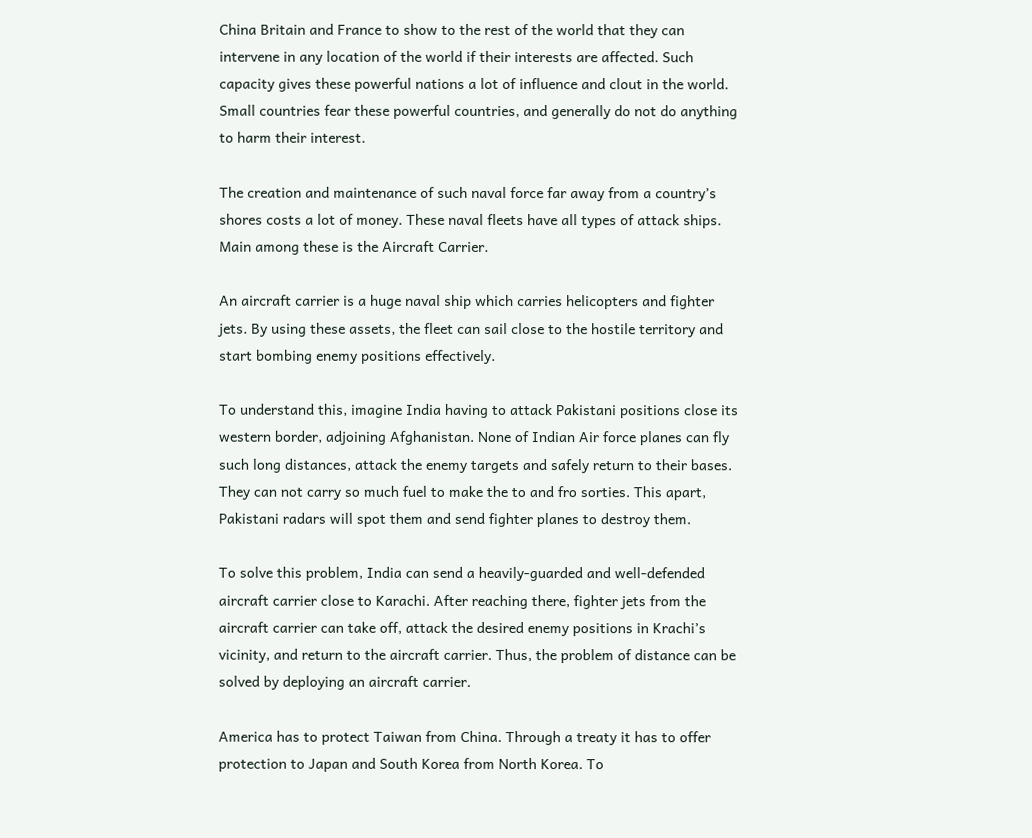China Britain and France to show to the rest of the world that they can intervene in any location of the world if their interests are affected. Such capacity gives these powerful nations a lot of influence and clout in the world. Small countries fear these powerful countries, and generally do not do anything to harm their interest.

The creation and maintenance of such naval force far away from a country’s shores costs a lot of money. These naval fleets have all types of attack ships. Main among these is the Aircraft Carrier.

An aircraft carrier is a huge naval ship which carries helicopters and fighter jets. By using these assets, the fleet can sail close to the hostile territory and start bombing enemy positions effectively.

To understand this, imagine India having to attack Pakistani positions close its western border, adjoining Afghanistan. None of Indian Air force planes can fly such long distances, attack the enemy targets and safely return to their bases. They can not carry so much fuel to make the to and fro sorties. This apart, Pakistani radars will spot them and send fighter planes to destroy them.

To solve this problem, India can send a heavily-guarded and well-defended aircraft carrier close to Karachi. After reaching there, fighter jets from the aircraft carrier can take off, attack the desired enemy positions in Krachi’s vicinity, and return to the aircraft carrier. Thus, the problem of distance can be solved by deploying an aircraft carrier.

America has to protect Taiwan from China. Through a treaty it has to offer protection to Japan and South Korea from North Korea. To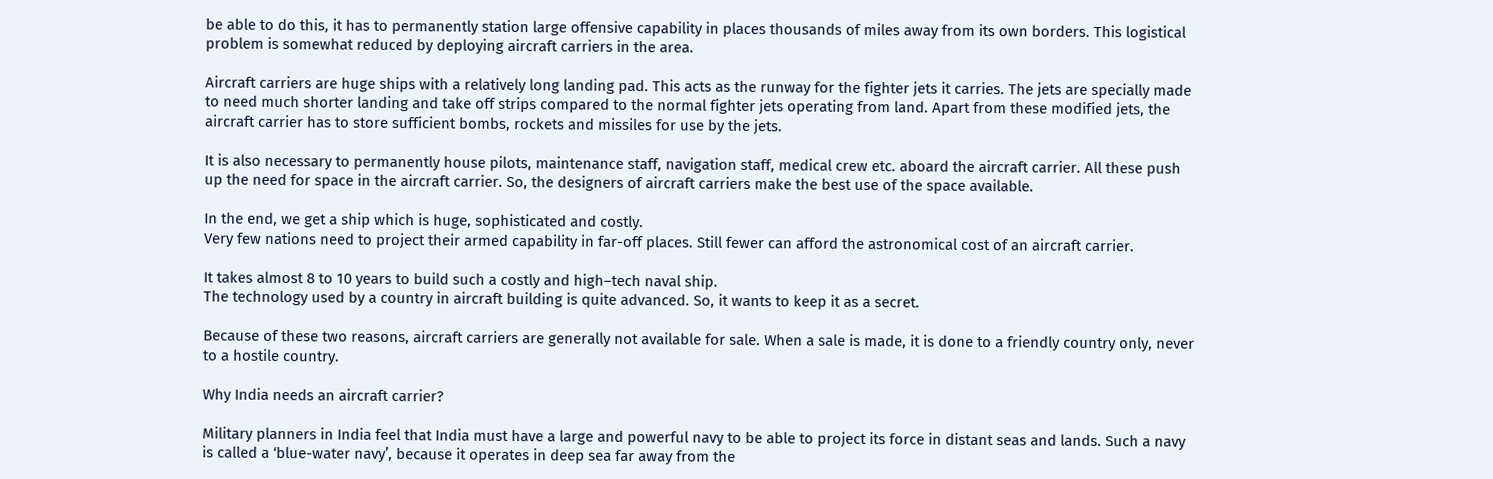be able to do this, it has to permanently station large offensive capability in places thousands of miles away from its own borders. This logistical problem is somewhat reduced by deploying aircraft carriers in the area.

Aircraft carriers are huge ships with a relatively long landing pad. This acts as the runway for the fighter jets it carries. The jets are specially made to need much shorter landing and take off strips compared to the normal fighter jets operating from land. Apart from these modified jets, the aircraft carrier has to store sufficient bombs, rockets and missiles for use by the jets.

It is also necessary to permanently house pilots, maintenance staff, navigation staff, medical crew etc. aboard the aircraft carrier. All these push up the need for space in the aircraft carrier. So, the designers of aircraft carriers make the best use of the space available.

In the end, we get a ship which is huge, sophisticated and costly.
Very few nations need to project their armed capability in far-off places. Still fewer can afford the astronomical cost of an aircraft carrier.

It takes almost 8 to 10 years to build such a costly and high–tech naval ship.
The technology used by a country in aircraft building is quite advanced. So, it wants to keep it as a secret.

Because of these two reasons, aircraft carriers are generally not available for sale. When a sale is made, it is done to a friendly country only, never to a hostile country.

Why India needs an aircraft carrier?

Military planners in India feel that India must have a large and powerful navy to be able to project its force in distant seas and lands. Such a navy is called a ‘blue-water navy’, because it operates in deep sea far away from the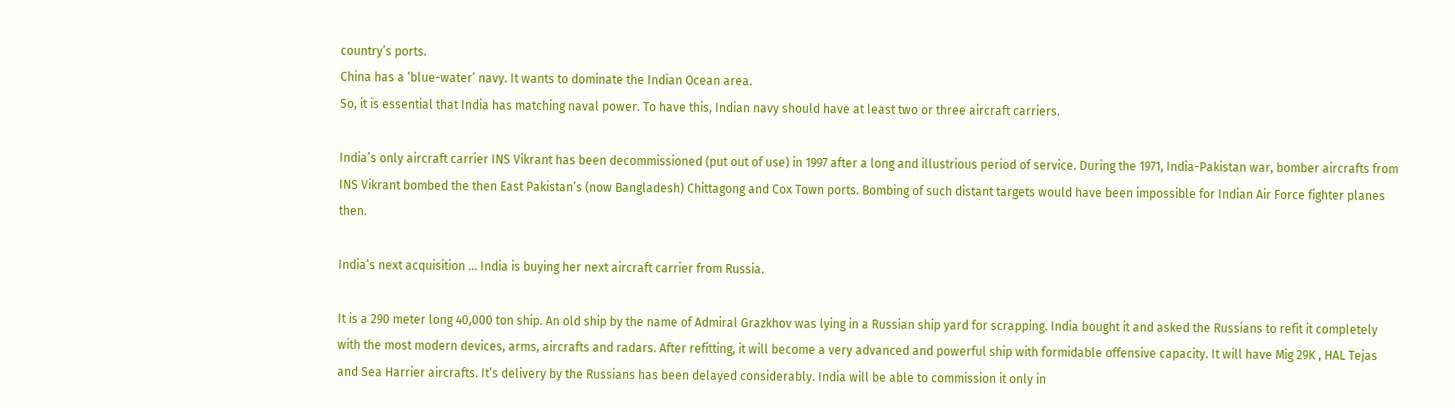country’s ports.
China has a ‘blue-water’ navy. It wants to dominate the Indian Ocean area.
So, it is essential that India has matching naval power. To have this, Indian navy should have at least two or three aircraft carriers.

India’s only aircraft carrier INS Vikrant has been decommissioned (put out of use) in 1997 after a long and illustrious period of service. During the 1971, India-Pakistan war, bomber aircrafts from INS Vikrant bombed the then East Pakistan’s (now Bangladesh) Chittagong and Cox Town ports. Bombing of such distant targets would have been impossible for Indian Air Force fighter planes then.

India’s next acquisition … India is buying her next aircraft carrier from Russia.

It is a 290 meter long 40,000 ton ship. An old ship by the name of Admiral Grazkhov was lying in a Russian ship yard for scrapping. India bought it and asked the Russians to refit it completely with the most modern devices, arms, aircrafts and radars. After refitting, it will become a very advanced and powerful ship with formidable offensive capacity. It will have Mig 29K , HAL Tejas and Sea Harrier aircrafts. It’s delivery by the Russians has been delayed considerably. India will be able to commission it only in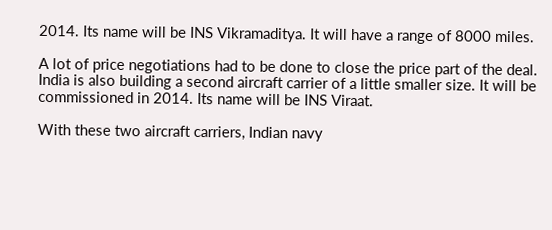2014. Its name will be INS Vikramaditya. It will have a range of 8000 miles.

A lot of price negotiations had to be done to close the price part of the deal.
India is also building a second aircraft carrier of a little smaller size. It will be commissioned in 2014. Its name will be INS Viraat.

With these two aircraft carriers, Indian navy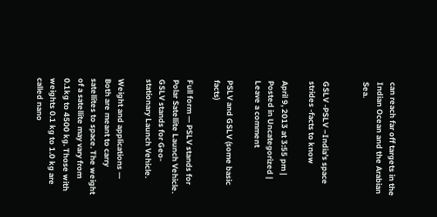can reach far off targets in the Indian Ocean and the Arabian Sea.


GSLV -PSLV –India’s space strides -facts to know

April 9, 2013 at 3:55 pm | Posted in Uncategorized | Leave a comment

PSLV and GSLV (some basic facts)

Full form — PSLV stands for Polar Satellite Launch Vehicle. GSLV stands for Geo-stationary Launch Vehicle.

Weight and applications — Both are meant to carry satellites to space. The weight of a satellite may vary from 0.1kg to 4500 kg. Those with weights 0.1 kg to 1.0 kg are called nano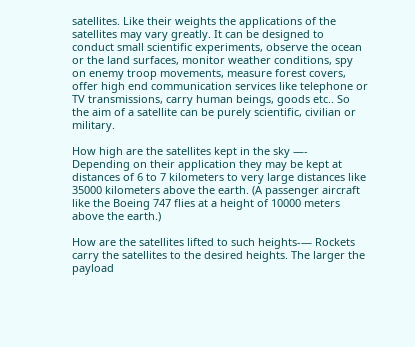satellites. Like their weights the applications of the satellites may vary greatly. It can be designed to conduct small scientific experiments, observe the ocean or the land surfaces, monitor weather conditions, spy on enemy troop movements, measure forest covers, offer high end communication services like telephone or TV transmissions, carry human beings, goods etc.. So the aim of a satellite can be purely scientific, civilian or military.

How high are the satellites kept in the sky —- Depending on their application they may be kept at distances of 6 to 7 kilometers to very large distances like 35000 kilometers above the earth. (A passenger aircraft like the Boeing 747 flies at a height of 10000 meters above the earth.)

How are the satellites lifted to such heights-— Rockets carry the satellites to the desired heights. The larger the payload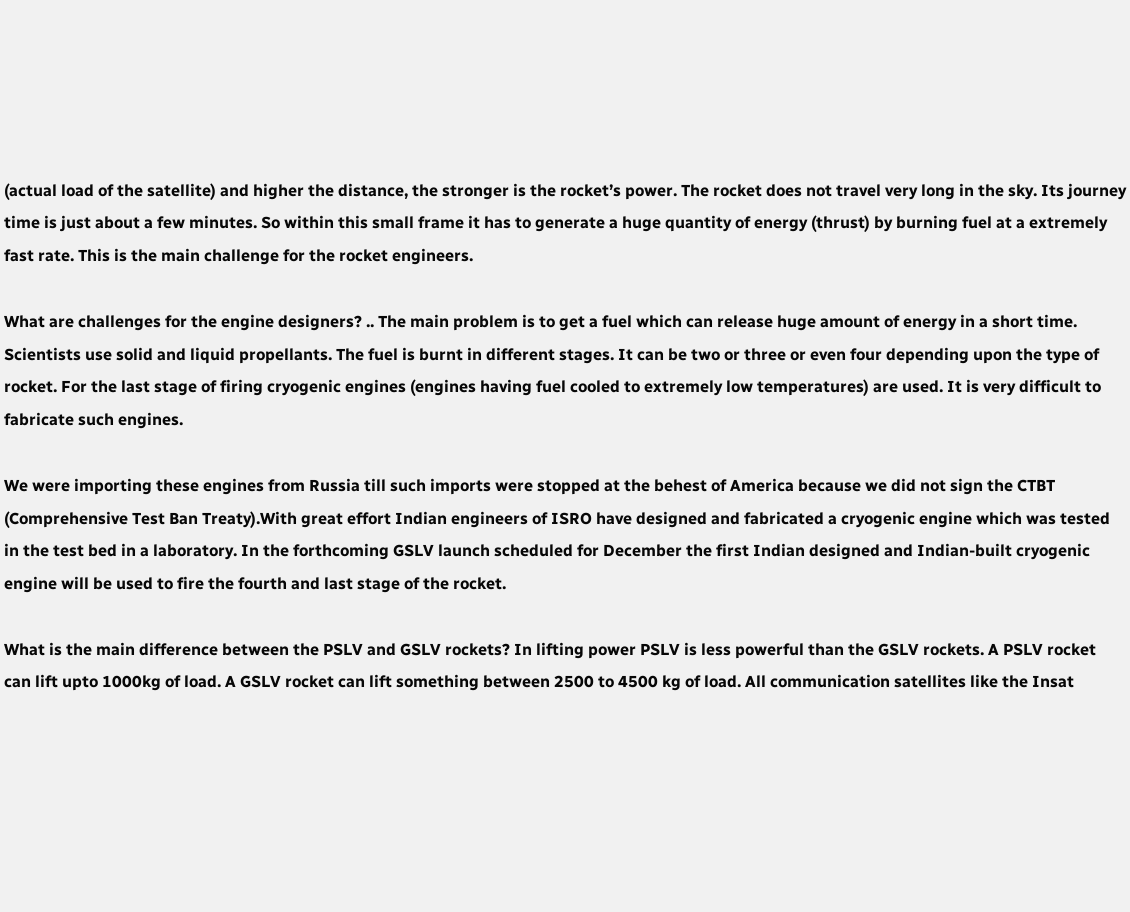(actual load of the satellite) and higher the distance, the stronger is the rocket’s power. The rocket does not travel very long in the sky. Its journey time is just about a few minutes. So within this small frame it has to generate a huge quantity of energy (thrust) by burning fuel at a extremely fast rate. This is the main challenge for the rocket engineers.

What are challenges for the engine designers? .. The main problem is to get a fuel which can release huge amount of energy in a short time. Scientists use solid and liquid propellants. The fuel is burnt in different stages. It can be two or three or even four depending upon the type of rocket. For the last stage of firing cryogenic engines (engines having fuel cooled to extremely low temperatures) are used. It is very difficult to fabricate such engines.

We were importing these engines from Russia till such imports were stopped at the behest of America because we did not sign the CTBT (Comprehensive Test Ban Treaty).With great effort Indian engineers of ISRO have designed and fabricated a cryogenic engine which was tested in the test bed in a laboratory. In the forthcoming GSLV launch scheduled for December the first Indian designed and Indian-built cryogenic engine will be used to fire the fourth and last stage of the rocket.

What is the main difference between the PSLV and GSLV rockets? In lifting power PSLV is less powerful than the GSLV rockets. A PSLV rocket can lift upto 1000kg of load. A GSLV rocket can lift something between 2500 to 4500 kg of load. All communication satellites like the Insat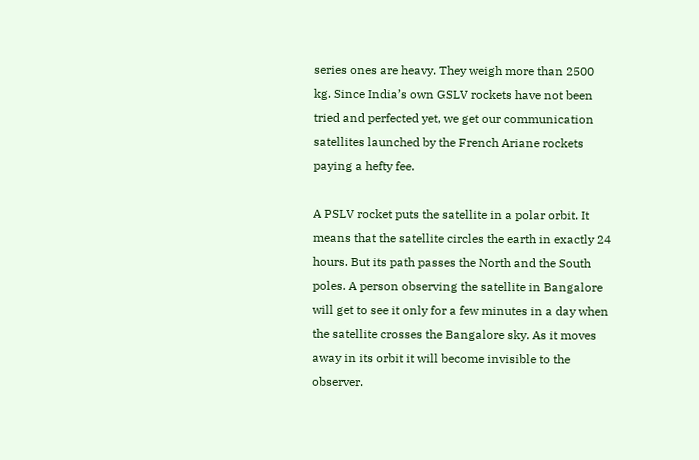series ones are heavy. They weigh more than 2500 kg. Since India’s own GSLV rockets have not been tried and perfected yet, we get our communication satellites launched by the French Ariane rockets paying a hefty fee.

A PSLV rocket puts the satellite in a polar orbit. It means that the satellite circles the earth in exactly 24 hours. But its path passes the North and the South poles. A person observing the satellite in Bangalore will get to see it only for a few minutes in a day when the satellite crosses the Bangalore sky. As it moves away in its orbit it will become invisible to the observer.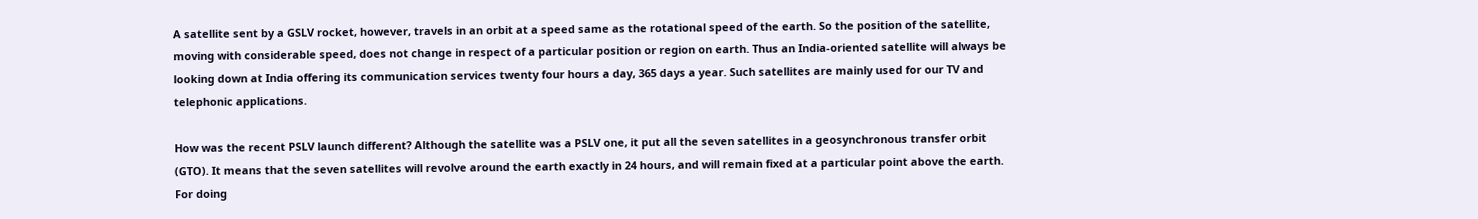A satellite sent by a GSLV rocket, however, travels in an orbit at a speed same as the rotational speed of the earth. So the position of the satellite, moving with considerable speed, does not change in respect of a particular position or region on earth. Thus an India-oriented satellite will always be looking down at India offering its communication services twenty four hours a day, 365 days a year. Such satellites are mainly used for our TV and telephonic applications.

How was the recent PSLV launch different? Although the satellite was a PSLV one, it put all the seven satellites in a geosynchronous transfer orbit (GTO). It means that the seven satellites will revolve around the earth exactly in 24 hours, and will remain fixed at a particular point above the earth. For doing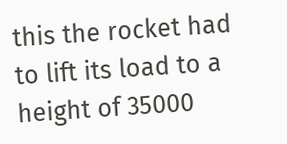this the rocket had to lift its load to a height of 35000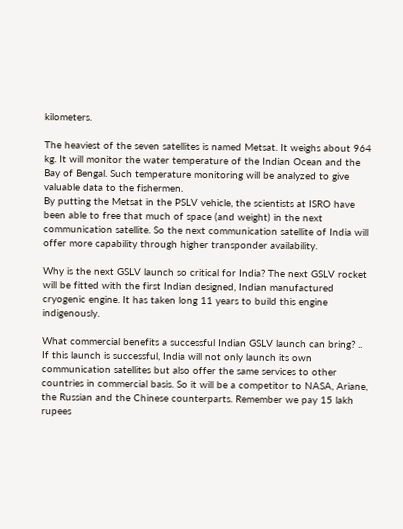kilometers.

The heaviest of the seven satellites is named Metsat. It weighs about 964 kg. It will monitor the water temperature of the Indian Ocean and the Bay of Bengal. Such temperature monitoring will be analyzed to give valuable data to the fishermen.
By putting the Metsat in the PSLV vehicle, the scientists at ISRO have been able to free that much of space (and weight) in the next communication satellite. So the next communication satellite of India will offer more capability through higher transponder availability.

Why is the next GSLV launch so critical for India? The next GSLV rocket will be fitted with the first Indian designed, Indian manufactured cryogenic engine. It has taken long 11 years to build this engine indigenously.

What commercial benefits a successful Indian GSLV launch can bring? ..  If this launch is successful, India will not only launch its own communication satellites but also offer the same services to other countries in commercial basis. So it will be a competitor to NASA, Ariane, the Russian and the Chinese counterparts. Remember we pay 15 lakh rupees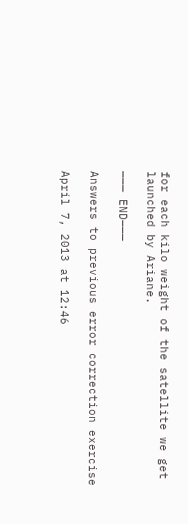for each kilo weight of the satellite we get launched by Ariane.

——— END———

Answers to previous error correction exercise

April 7, 2013 at 12:46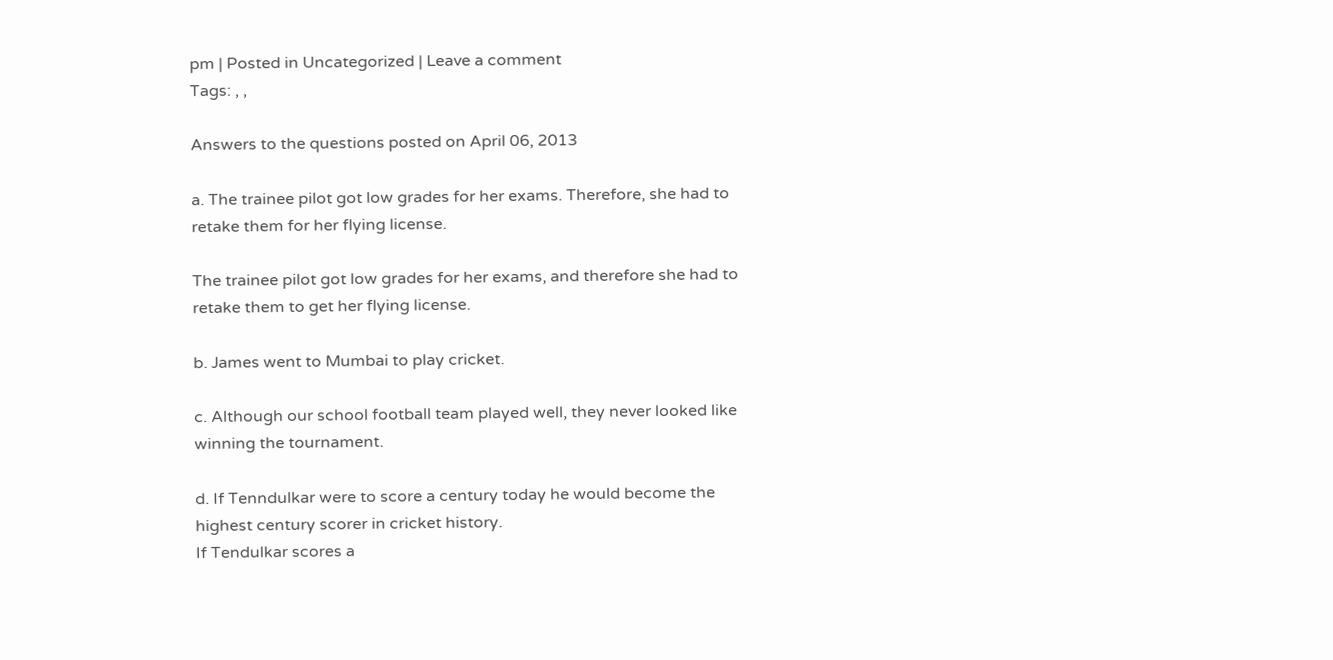pm | Posted in Uncategorized | Leave a comment
Tags: , ,

Answers to the questions posted on April 06, 2013

a. The trainee pilot got low grades for her exams. Therefore, she had to retake them for her flying license.

The trainee pilot got low grades for her exams, and therefore she had to retake them to get her flying license.

b. James went to Mumbai to play cricket.

c. Although our school football team played well, they never looked like winning the tournament.

d. If Tenndulkar were to score a century today he would become the highest century scorer in cricket history.
If Tendulkar scores a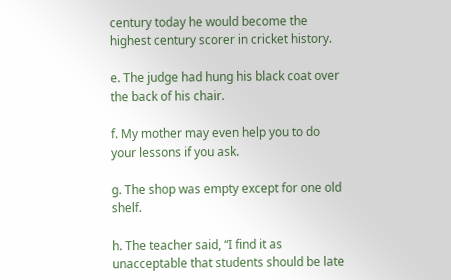century today he would become the highest century scorer in cricket history.

e. The judge had hung his black coat over the back of his chair.

f. My mother may even help you to do your lessons if you ask.

g. The shop was empty except for one old shelf.

h. The teacher said, “I find it as unacceptable that students should be late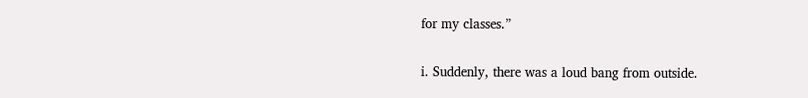for my classes.”

i. Suddenly, there was a loud bang from outside.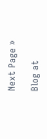Next Page »

Blog at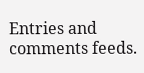Entries and comments feeds.